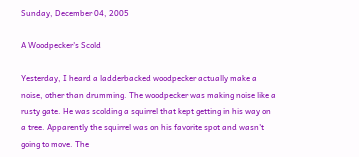Sunday, December 04, 2005

A Woodpecker's Scold

Yesterday, I heard a ladderbacked woodpecker actually make a noise, other than drumming. The woodpecker was making noise like a rusty gate. He was scolding a squirrel that kept getting in his way on a tree. Apparently the squirrel was on his favorite spot and wasn't going to move. The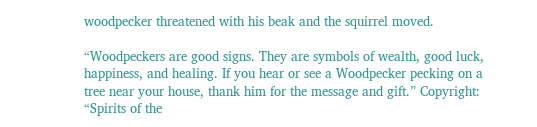woodpecker threatened with his beak and the squirrel moved.

“Woodpeckers are good signs. They are symbols of wealth, good luck, happiness, and healing. If you hear or see a Woodpecker pecking on a tree near your house, thank him for the message and gift.” Copyright: “Spirits of the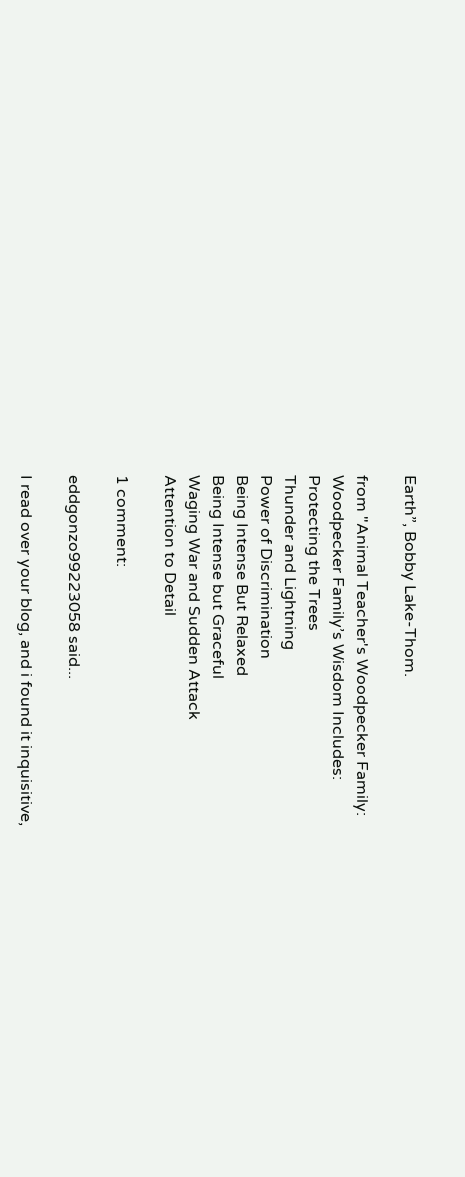Earth”, Bobby Lake-Thom.

from "Animal Teacher's Woodpecker Family:
Woodpecker Family’s Wisdom Includes:
Protecting the Trees
Thunder and Lightning
Power of Discrimination
Being Intense But Relaxed
Being Intense but Graceful
Waging War and Sudden Attack
Attention to Detail

1 comment:

eddgonzo99223058 said...

I read over your blog, and i found it inquisitive,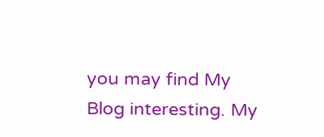you may find My Blog interesting. My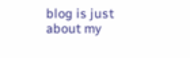blog is just about my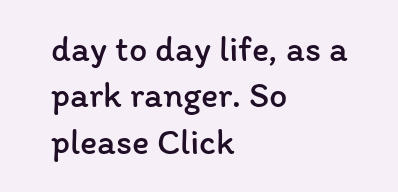day to day life, as a park ranger. So please Click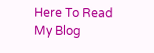Here To Read My Blog